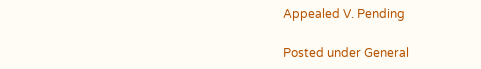Appealed V. Pending

Posted under General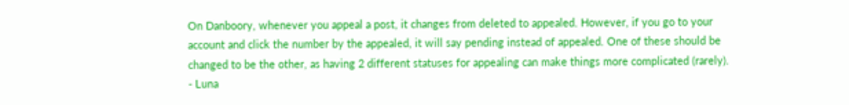On Danboory, whenever you appeal a post, it changes from deleted to appealed. However, if you go to your account and click the number by the appealed, it will say pending instead of appealed. One of these should be changed to be the other, as having 2 different statuses for appealing can make things more complicated (rarely).
- Luna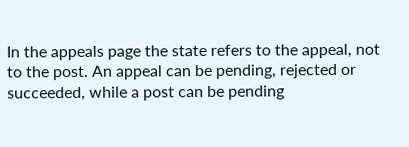In the appeals page the state refers to the appeal, not to the post. An appeal can be pending, rejected or succeeded, while a post can be pending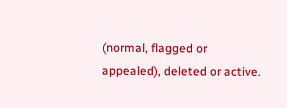(normal, flagged or appealed), deleted or active.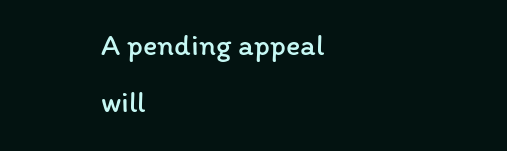A pending appeal will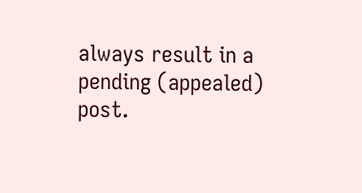always result in a pending (appealed) post.